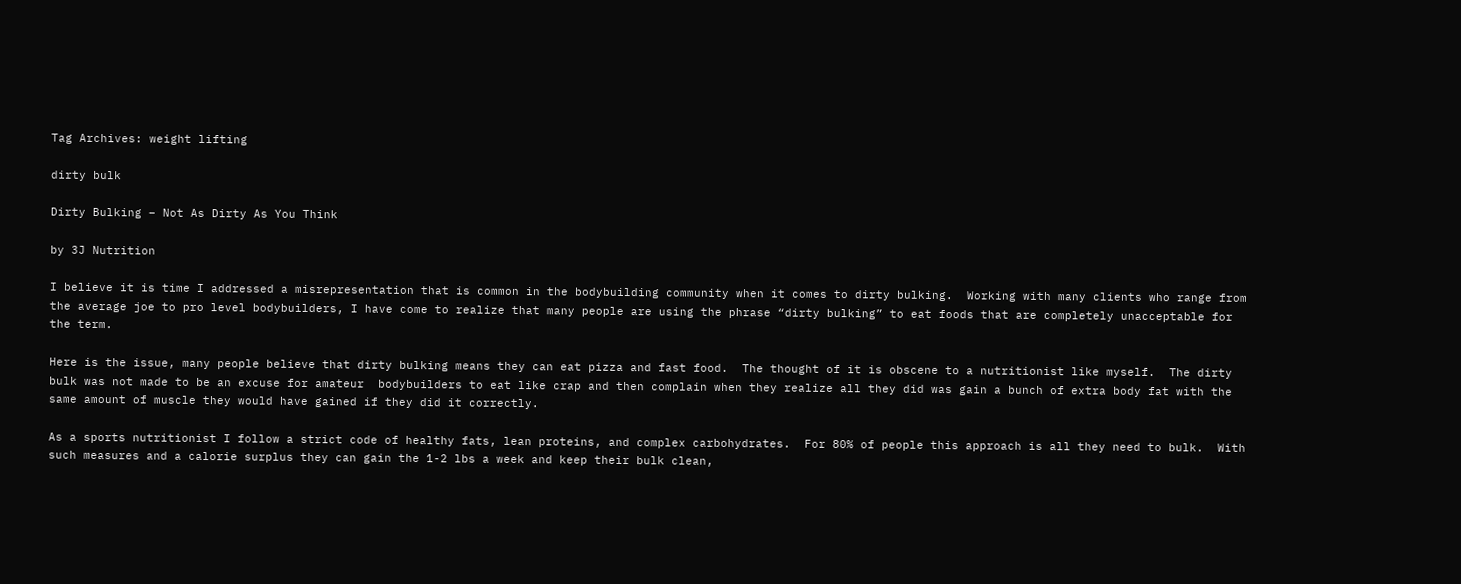Tag Archives: weight lifting

dirty bulk

Dirty Bulking – Not As Dirty As You Think

by 3J Nutrition

I believe it is time I addressed a misrepresentation that is common in the bodybuilding community when it comes to dirty bulking.  Working with many clients who range from the average joe to pro level bodybuilders, I have come to realize that many people are using the phrase “dirty bulking” to eat foods that are completely unacceptable for the term.

Here is the issue, many people believe that dirty bulking means they can eat pizza and fast food.  The thought of it is obscene to a nutritionist like myself.  The dirty bulk was not made to be an excuse for amateur  bodybuilders to eat like crap and then complain when they realize all they did was gain a bunch of extra body fat with the same amount of muscle they would have gained if they did it correctly.

As a sports nutritionist I follow a strict code of healthy fats, lean proteins, and complex carbohydrates.  For 80% of people this approach is all they need to bulk.  With such measures and a calorie surplus they can gain the 1-2 lbs a week and keep their bulk clean,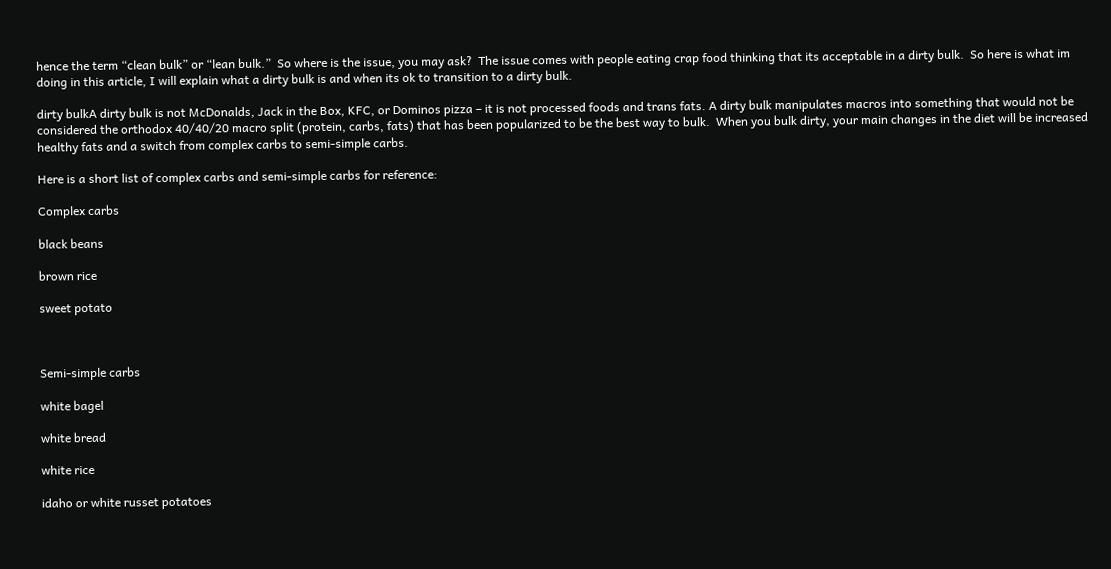hence the term “clean bulk” or “lean bulk.”  So where is the issue, you may ask?  The issue comes with people eating crap food thinking that its acceptable in a dirty bulk.  So here is what im doing in this article, I will explain what a dirty bulk is and when its ok to transition to a dirty bulk.

dirty bulkA dirty bulk is not McDonalds, Jack in the Box, KFC, or Dominos pizza – it is not processed foods and trans fats. A dirty bulk manipulates macros into something that would not be considered the orthodox 40/40/20 macro split (protein, carbs, fats) that has been popularized to be the best way to bulk.  When you bulk dirty, your main changes in the diet will be increased healthy fats and a switch from complex carbs to semi-simple carbs.

Here is a short list of complex carbs and semi-simple carbs for reference:

Complex carbs

black beans

brown rice

sweet potato



Semi-simple carbs

white bagel

white bread

white rice

idaho or white russet potatoes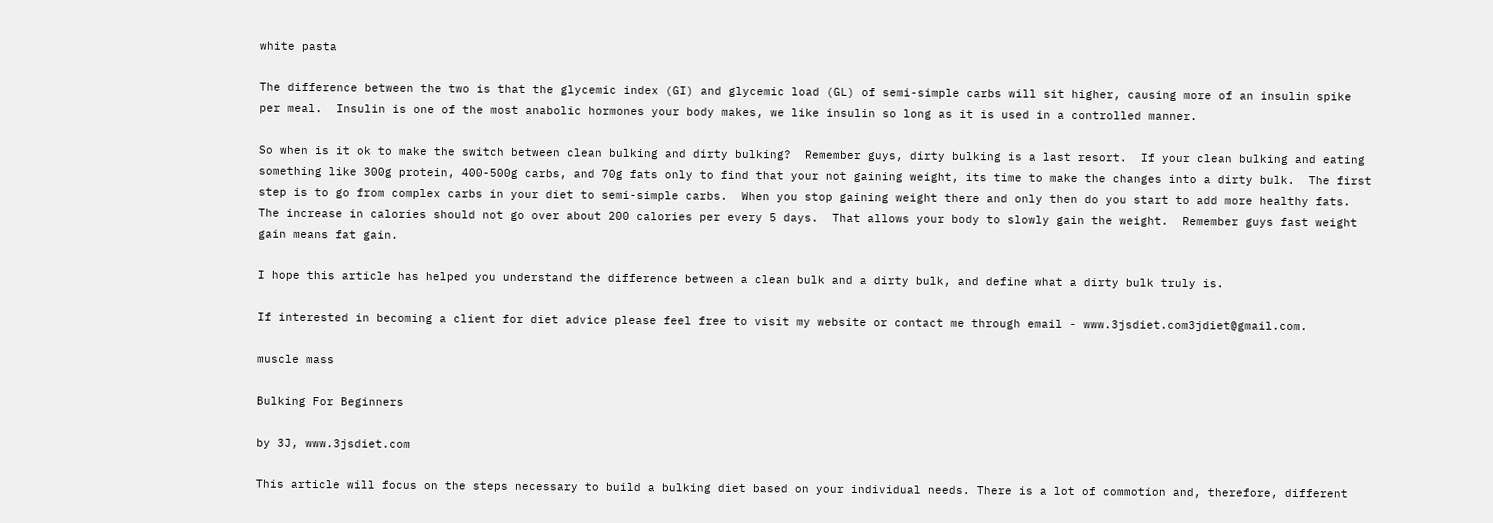white pasta

The difference between the two is that the glycemic index (GI) and glycemic load (GL) of semi-simple carbs will sit higher, causing more of an insulin spike per meal.  Insulin is one of the most anabolic hormones your body makes, we like insulin so long as it is used in a controlled manner.

So when is it ok to make the switch between clean bulking and dirty bulking?  Remember guys, dirty bulking is a last resort.  If your clean bulking and eating something like 300g protein, 400-500g carbs, and 70g fats only to find that your not gaining weight, its time to make the changes into a dirty bulk.  The first step is to go from complex carbs in your diet to semi-simple carbs.  When you stop gaining weight there and only then do you start to add more healthy fats.  The increase in calories should not go over about 200 calories per every 5 days.  That allows your body to slowly gain the weight.  Remember guys fast weight gain means fat gain.

I hope this article has helped you understand the difference between a clean bulk and a dirty bulk, and define what a dirty bulk truly is.

If interested in becoming a client for diet advice please feel free to visit my website or contact me through email - www.3jsdiet.com3jdiet@gmail.com.

muscle mass

Bulking For Beginners

by 3J, www.3jsdiet.com

This article will focus on the steps necessary to build a bulking diet based on your individual needs. There is a lot of commotion and, therefore, different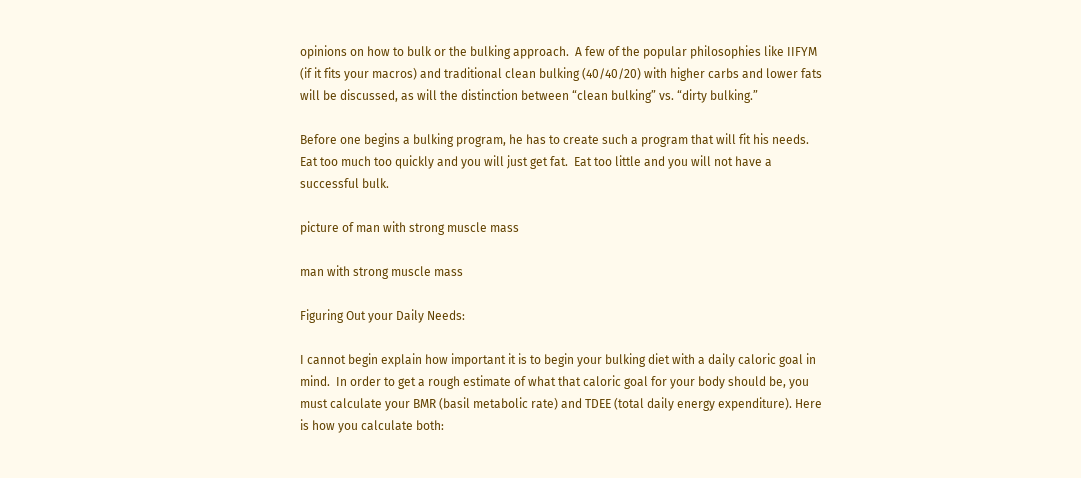opinions on how to bulk or the bulking approach.  A few of the popular philosophies like IIFYM (if it fits your macros) and traditional clean bulking (40/40/20) with higher carbs and lower fats will be discussed, as will the distinction between “clean bulking” vs. “dirty bulking.”

Before one begins a bulking program, he has to create such a program that will fit his needs.  Eat too much too quickly and you will just get fat.  Eat too little and you will not have a successful bulk.

picture of man with strong muscle mass

man with strong muscle mass

Figuring Out your Daily Needs:

I cannot begin explain how important it is to begin your bulking diet with a daily caloric goal in mind.  In order to get a rough estimate of what that caloric goal for your body should be, you must calculate your BMR (basil metabolic rate) and TDEE (total daily energy expenditure). Here is how you calculate both: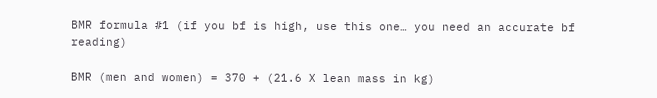BMR formula #1 (if you bf is high, use this one… you need an accurate bf reading)

BMR (men and women) = 370 + (21.6 X lean mass in kg)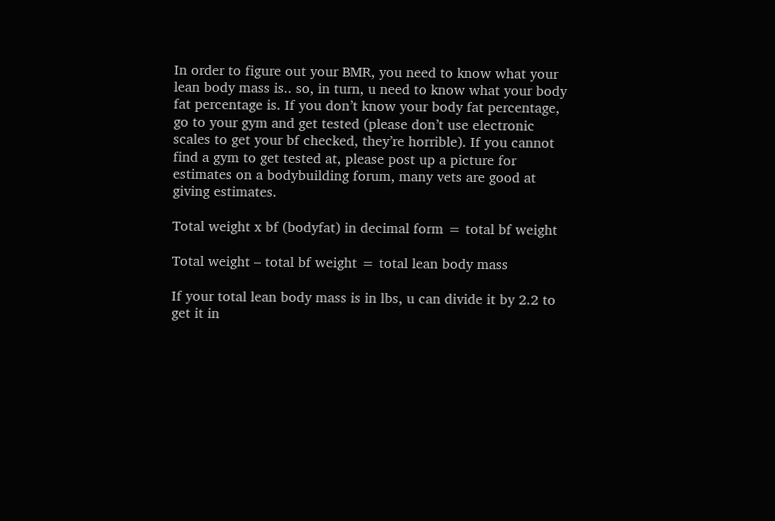In order to figure out your BMR, you need to know what your lean body mass is.. so, in turn, u need to know what your body fat percentage is. If you don’t know your body fat percentage, go to your gym and get tested (please don’t use electronic scales to get your bf checked, they’re horrible). If you cannot find a gym to get tested at, please post up a picture for estimates on a bodybuilding forum, many vets are good at giving estimates.

Total weight x bf (bodyfat) in decimal form = total bf weight

Total weight – total bf weight = total lean body mass

If your total lean body mass is in lbs, u can divide it by 2.2 to get it in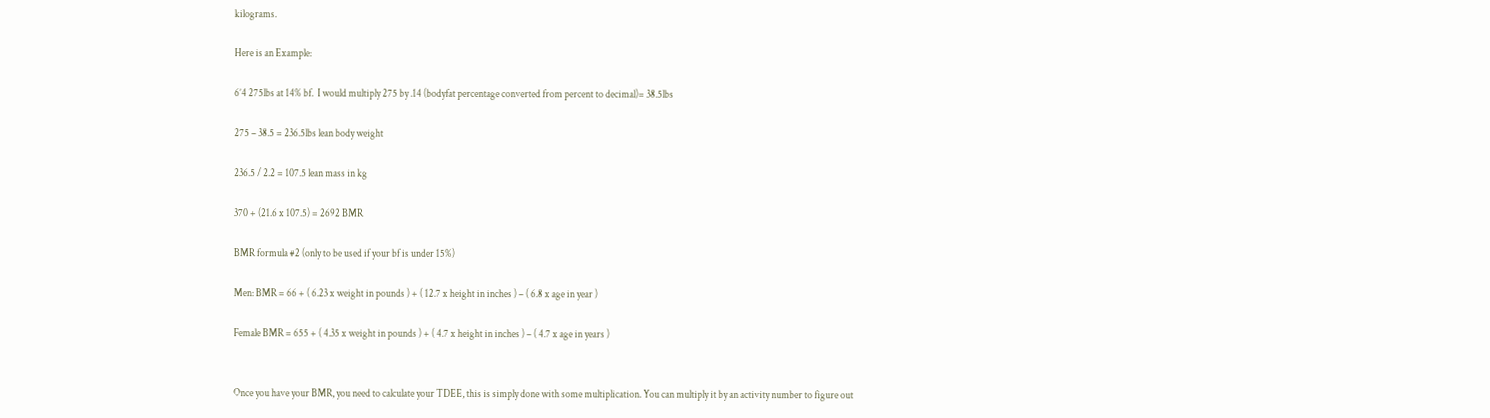kilograms.

Here is an Example:

6’4 275lbs at 14% bf.  I would multiply 275 by .14 (bodyfat percentage converted from percent to decimal)= 38.5lbs

275 – 38.5 = 236.5lbs lean body weight

236.5 / 2.2 = 107.5 lean mass in kg

370 + (21.6 x 107.5) = 2692 BMR

BMR formula #2 (only to be used if your bf is under 15%)

Men: BMR = 66 + ( 6.23 x weight in pounds ) + ( 12.7 x height in inches ) – ( 6.8 x age in year )

Female BMR = 655 + ( 4.35 x weight in pounds ) + ( 4.7 x height in inches ) – ( 4.7 x age in years )


Once you have your BMR, you need to calculate your TDEE, this is simply done with some multiplication. You can multiply it by an activity number to figure out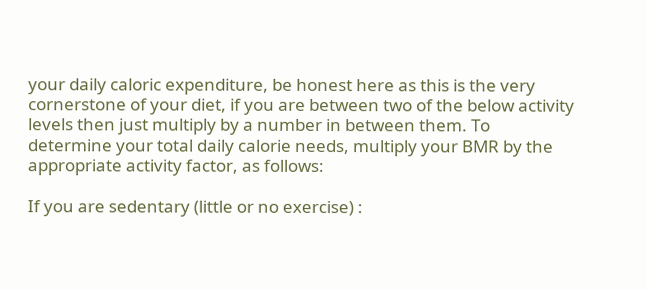your daily caloric expenditure, be honest here as this is the very cornerstone of your diet, if you are between two of the below activity levels then just multiply by a number in between them. To determine your total daily calorie needs, multiply your BMR by the appropriate activity factor, as follows:

If you are sedentary (little or no exercise) :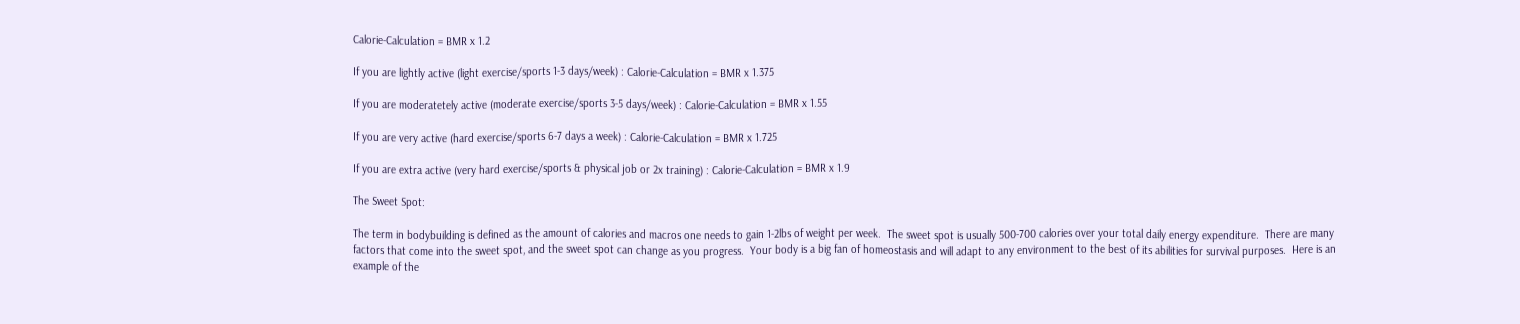Calorie-Calculation = BMR x 1.2

If you are lightly active (light exercise/sports 1-3 days/week) : Calorie-Calculation = BMR x 1.375

If you are moderatetely active (moderate exercise/sports 3-5 days/week) : Calorie-Calculation = BMR x 1.55

If you are very active (hard exercise/sports 6-7 days a week) : Calorie-Calculation = BMR x 1.725

If you are extra active (very hard exercise/sports & physical job or 2x training) : Calorie-Calculation = BMR x 1.9

The Sweet Spot:

The term in bodybuilding is defined as the amount of calories and macros one needs to gain 1-2lbs of weight per week.  The sweet spot is usually 500-700 calories over your total daily energy expenditure.  There are many factors that come into the sweet spot, and the sweet spot can change as you progress.  Your body is a big fan of homeostasis and will adapt to any environment to the best of its abilities for survival purposes.  Here is an example of the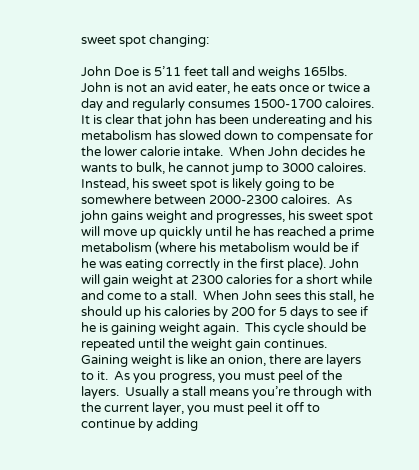sweet spot changing:

John Doe is 5’11 feet tall and weighs 165lbs.  John is not an avid eater, he eats once or twice a day and regularly consumes 1500-1700 caloires.  It is clear that john has been undereating and his metabolism has slowed down to compensate for the lower calorie intake.  When John decides he wants to bulk, he cannot jump to 3000 caloires.  Instead, his sweet spot is likely going to be somewhere between 2000-2300 caloires.  As john gains weight and progresses, his sweet spot will move up quickly until he has reached a prime metabolism (where his metabolism would be if he was eating correctly in the first place). John will gain weight at 2300 calories for a short while and come to a stall.  When John sees this stall, he should up his calories by 200 for 5 days to see if he is gaining weight again.  This cycle should be repeated until the weight gain continues.  Gaining weight is like an onion, there are layers to it.  As you progress, you must peel of the layers.  Usually a stall means you’re through with the current layer, you must peel it off to continue by adding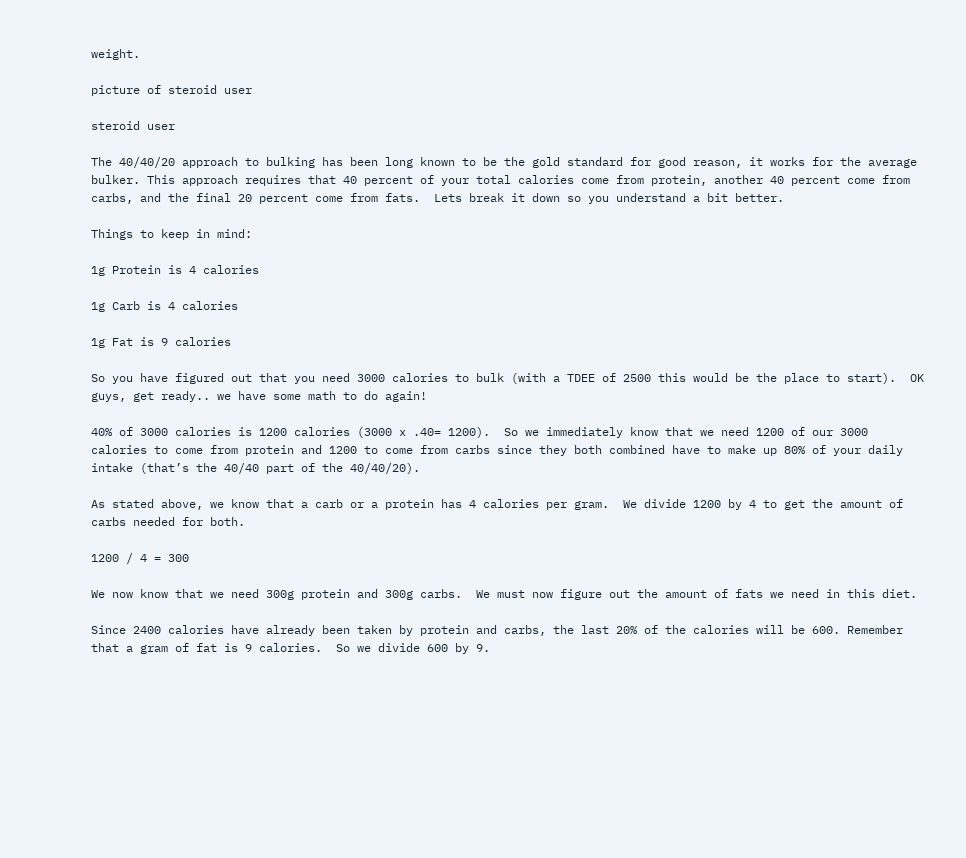weight.

picture of steroid user

steroid user

The 40/40/20 approach to bulking has been long known to be the gold standard for good reason, it works for the average bulker. This approach requires that 40 percent of your total calories come from protein, another 40 percent come from carbs, and the final 20 percent come from fats.  Lets break it down so you understand a bit better.

Things to keep in mind:

1g Protein is 4 calories

1g Carb is 4 calories

1g Fat is 9 calories

So you have figured out that you need 3000 calories to bulk (with a TDEE of 2500 this would be the place to start).  OK guys, get ready.. we have some math to do again!

40% of 3000 calories is 1200 calories (3000 x .40= 1200).  So we immediately know that we need 1200 of our 3000 calories to come from protein and 1200 to come from carbs since they both combined have to make up 80% of your daily intake (that’s the 40/40 part of the 40/40/20).

As stated above, we know that a carb or a protein has 4 calories per gram.  We divide 1200 by 4 to get the amount of carbs needed for both.

1200 / 4 = 300

We now know that we need 300g protein and 300g carbs.  We must now figure out the amount of fats we need in this diet.

Since 2400 calories have already been taken by protein and carbs, the last 20% of the calories will be 600. Remember that a gram of fat is 9 calories.  So we divide 600 by 9.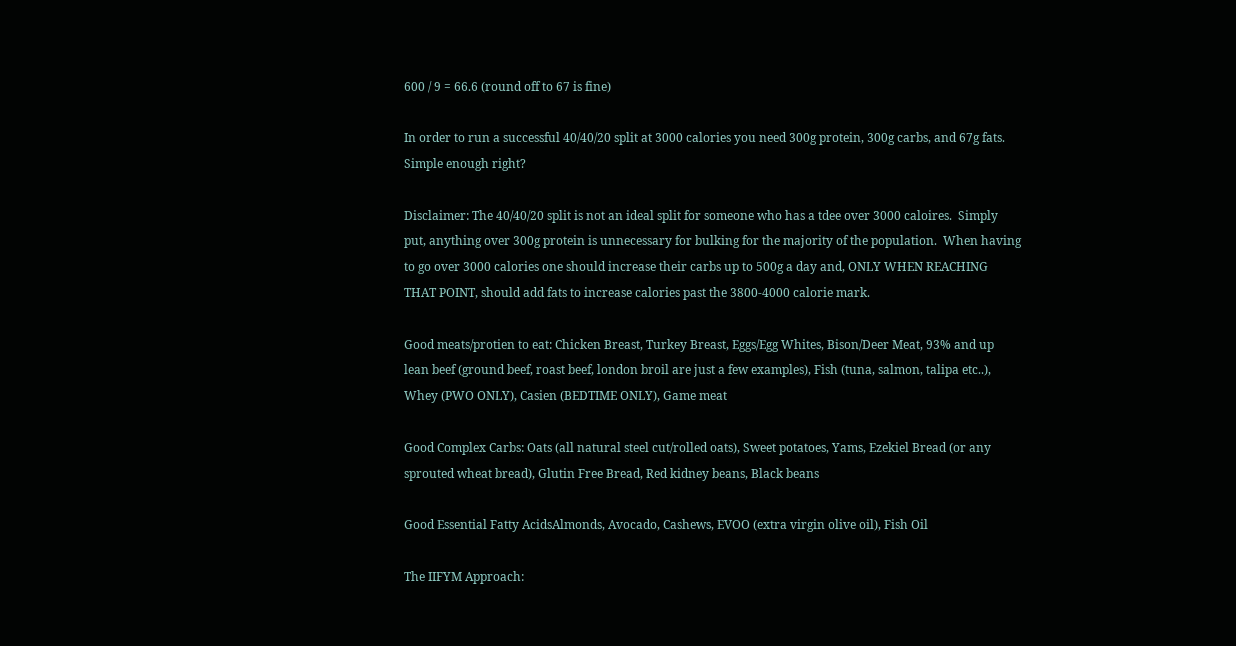600 / 9 = 66.6 (round off to 67 is fine)

In order to run a successful 40/40/20 split at 3000 calories you need 300g protein, 300g carbs, and 67g fats. Simple enough right?

Disclaimer: The 40/40/20 split is not an ideal split for someone who has a tdee over 3000 caloires.  Simply put, anything over 300g protein is unnecessary for bulking for the majority of the population.  When having to go over 3000 calories one should increase their carbs up to 500g a day and, ONLY WHEN REACHING THAT POINT, should add fats to increase calories past the 3800-4000 calorie mark.

Good meats/protien to eat: Chicken Breast, Turkey Breast, Eggs/Egg Whites, Bison/Deer Meat, 93% and up lean beef (ground beef, roast beef, london broil are just a few examples), Fish (tuna, salmon, talipa etc..), Whey (PWO ONLY), Casien (BEDTIME ONLY), Game meat

Good Complex Carbs: Oats (all natural steel cut/rolled oats), Sweet potatoes, Yams, Ezekiel Bread (or any sprouted wheat bread), Glutin Free Bread, Red kidney beans, Black beans

Good Essential Fatty AcidsAlmonds, Avocado, Cashews, EVOO (extra virgin olive oil), Fish Oil

The IIFYM Approach: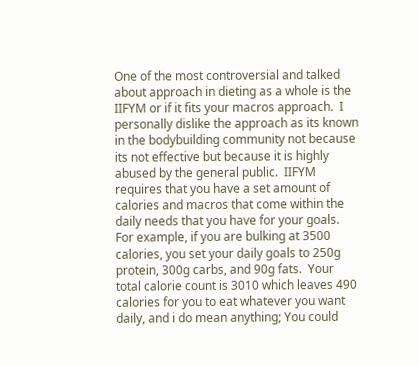One of the most controversial and talked about approach in dieting as a whole is the IIFYM or if it fits your macros approach.  I personally dislike the approach as its known in the bodybuilding community not because its not effective but because it is highly abused by the general public.  IIFYM requires that you have a set amount of calories and macros that come within the daily needs that you have for your goals.  For example, if you are bulking at 3500 calories, you set your daily goals to 250g protein, 300g carbs, and 90g fats.  Your total calorie count is 3010 which leaves 490 calories for you to eat whatever you want daily, and i do mean anything; You could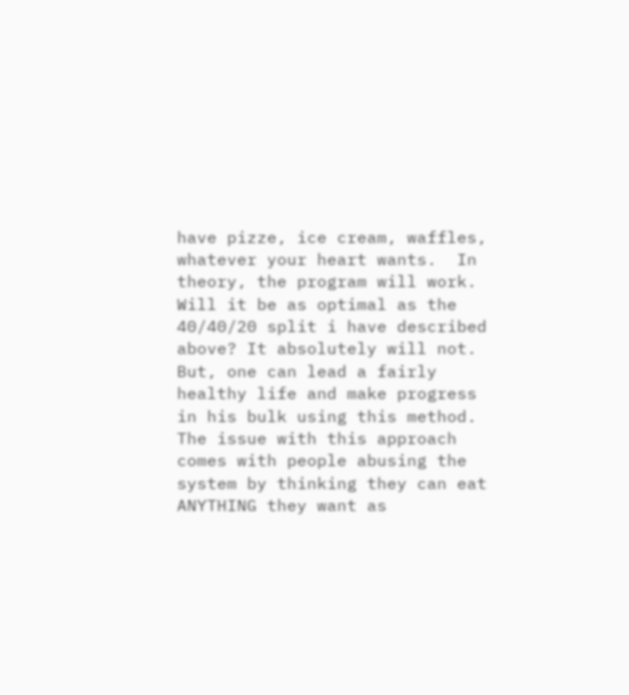have pizze, ice cream, waffles, whatever your heart wants.  In theory, the program will work. Will it be as optimal as the 40/40/20 split i have described above? It absolutely will not.  But, one can lead a fairly healthy life and make progress in his bulk using this method.  The issue with this approach comes with people abusing the system by thinking they can eat ANYTHING they want as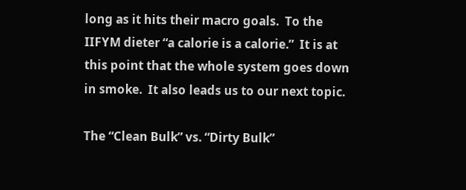long as it hits their macro goals.  To the IIFYM dieter “a calorie is a calorie.”  It is at this point that the whole system goes down in smoke.  It also leads us to our next topic.

The “Clean Bulk” vs. “Dirty Bulk”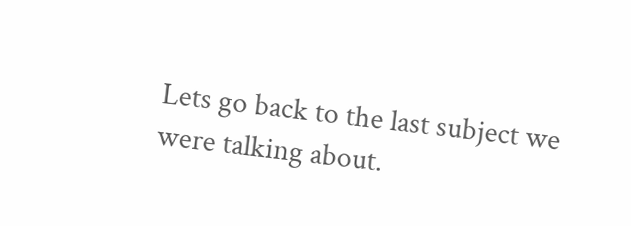Lets go back to the last subject we were talking about.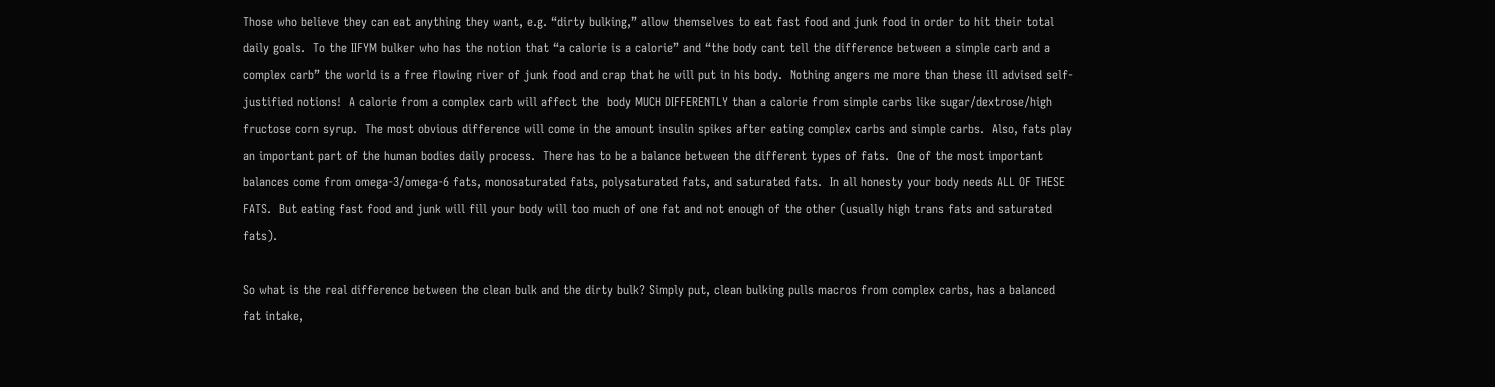Those who believe they can eat anything they want, e.g. “dirty bulking,” allow themselves to eat fast food and junk food in order to hit their total daily goals.  To the IIFYM bulker who has the notion that “a calorie is a calorie” and “the body cant tell the difference between a simple carb and a complex carb” the world is a free flowing river of junk food and crap that he will put in his body.  Nothing angers me more than these ill advised self-justified notions!  A calorie from a complex carb will affect the  body MUCH DIFFERENTLY than a calorie from simple carbs like sugar/dextrose/high fructose corn syrup.  The most obvious difference will come in the amount insulin spikes after eating complex carbs and simple carbs.  Also, fats play an important part of the human bodies daily process.  There has to be a balance between the different types of fats.  One of the most important balances come from omega-3/omega-6 fats, monosaturated fats, polysaturated fats, and saturated fats.  In all honesty your body needs ALL OF THESE FATS.  But eating fast food and junk will fill your body will too much of one fat and not enough of the other (usually high trans fats and saturated fats).

So what is the real difference between the clean bulk and the dirty bulk? Simply put, clean bulking pulls macros from complex carbs, has a balanced fat intake,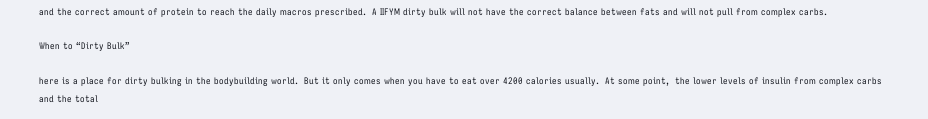and the correct amount of protein to reach the daily macros prescribed.  A IIFYM dirty bulk will not have the correct balance between fats and will not pull from complex carbs.

When to “Dirty Bulk”

here is a place for dirty bulking in the bodybuilding world.  But it only comes when you have to eat over 4200 calories usually.  At some point,  the lower levels of insulin from complex carbs and the total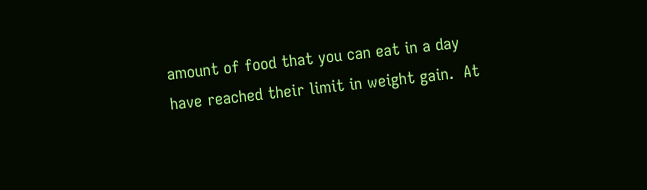amount of food that you can eat in a day have reached their limit in weight gain.  At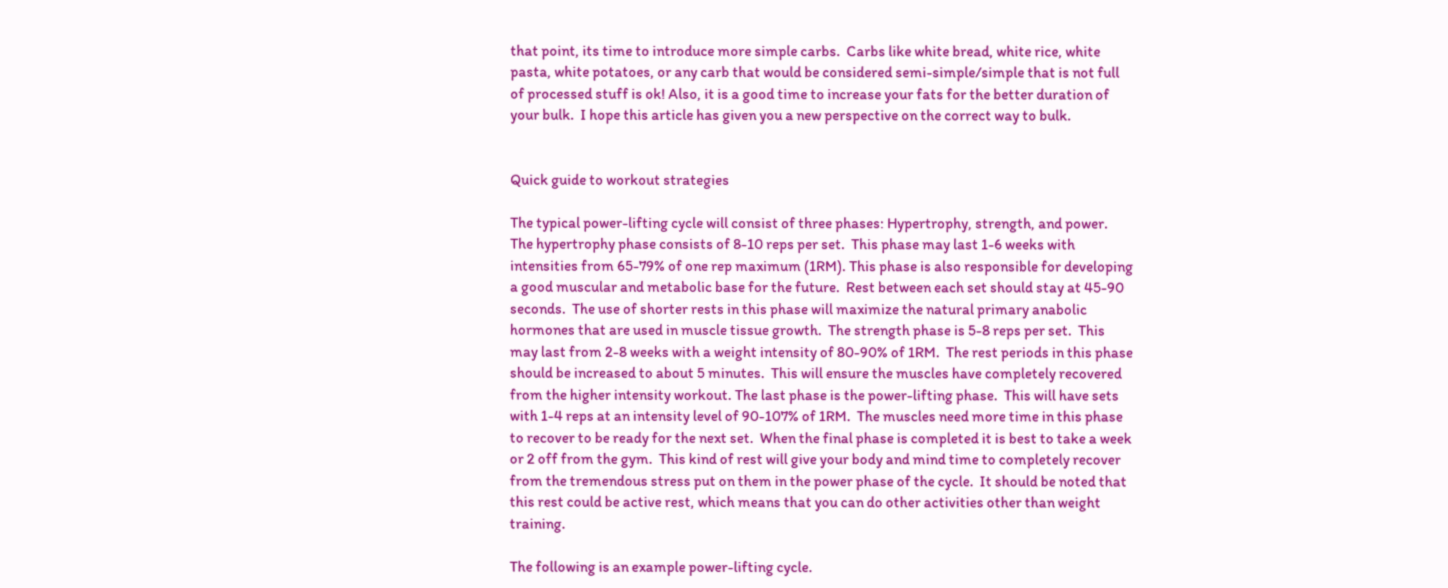that point, its time to introduce more simple carbs.  Carbs like white bread, white rice, white pasta, white potatoes, or any carb that would be considered semi-simple/simple that is not full of processed stuff is ok! Also, it is a good time to increase your fats for the better duration of your bulk.  I hope this article has given you a new perspective on the correct way to bulk.


Quick guide to workout strategies

The typical power-lifting cycle will consist of three phases: Hypertrophy, strength, and power.  The hypertrophy phase consists of 8-10 reps per set.  This phase may last 1-6 weeks with intensities from 65-79% of one rep maximum (1RM). This phase is also responsible for developing a good muscular and metabolic base for the future.  Rest between each set should stay at 45-90 seconds.  The use of shorter rests in this phase will maximize the natural primary anabolic hormones that are used in muscle tissue growth.  The strength phase is 5-8 reps per set.  This may last from 2-8 weeks with a weight intensity of 80-90% of 1RM.  The rest periods in this phase should be increased to about 5 minutes.  This will ensure the muscles have completely recovered from the higher intensity workout. The last phase is the power-lifting phase.  This will have sets with 1-4 reps at an intensity level of 90-107% of 1RM.  The muscles need more time in this phase to recover to be ready for the next set.  When the final phase is completed it is best to take a week or 2 off from the gym.  This kind of rest will give your body and mind time to completely recover from the tremendous stress put on them in the power phase of the cycle.  It should be noted that this rest could be active rest, which means that you can do other activities other than weight training.

The following is an example power-lifting cycle.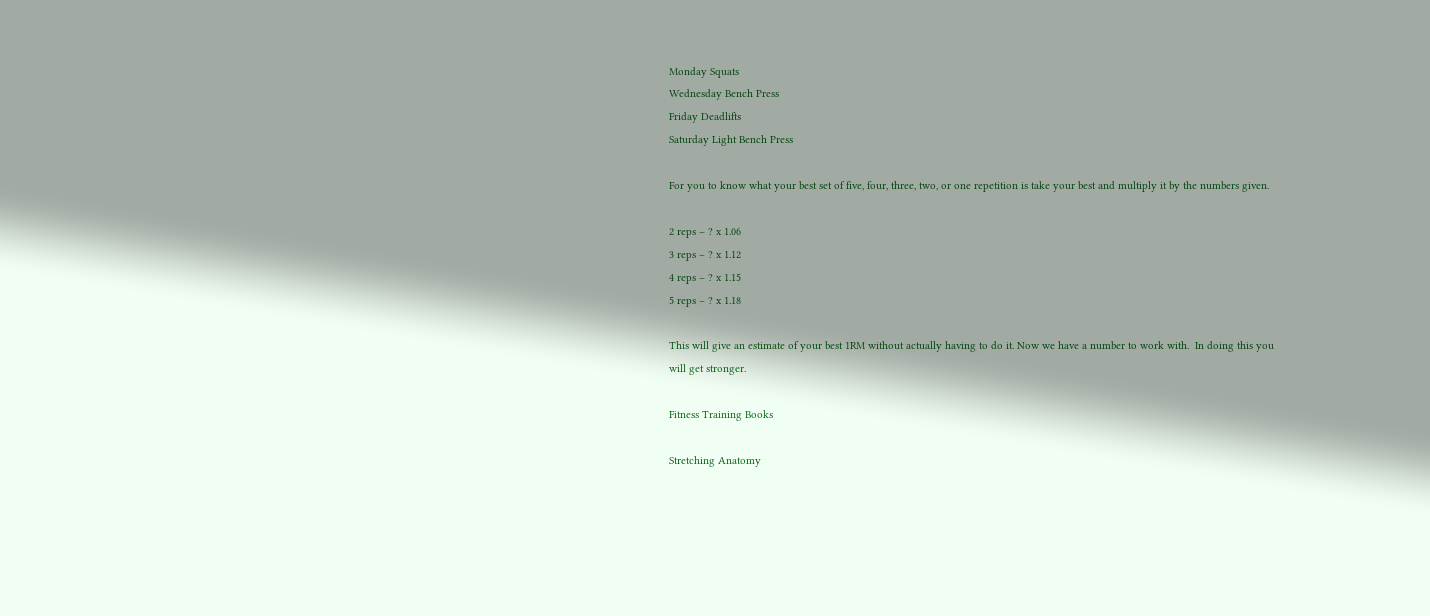Monday Squats
Wednesday Bench Press
Friday Deadlifts
Saturday Light Bench Press

For you to know what your best set of five, four, three, two, or one repetition is take your best and multiply it by the numbers given.

2 reps – ? x 1.06
3 reps – ? x 1.12
4 reps – ? x 1.15
5 reps – ? x 1.18

This will give an estimate of your best 1RM without actually having to do it. Now we have a number to work with.  In doing this you will get stronger.

Fitness Training Books

Stretching Anatomy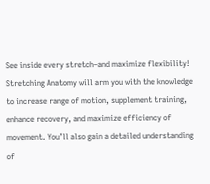See inside every stretch–and maximize flexibility! Stretching Anatomy will arm you with the knowledge to increase range of motion, supplement training, enhance recovery, and maximize efficiency of movement. You’ll also gain a detailed understanding of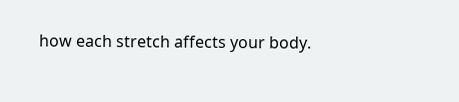how each stretch affects your body.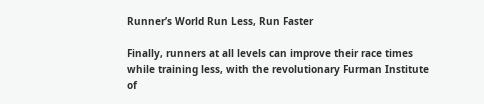Runner’s World Run Less, Run Faster

Finally, runners at all levels can improve their race times while training less, with the revolutionary Furman Institute of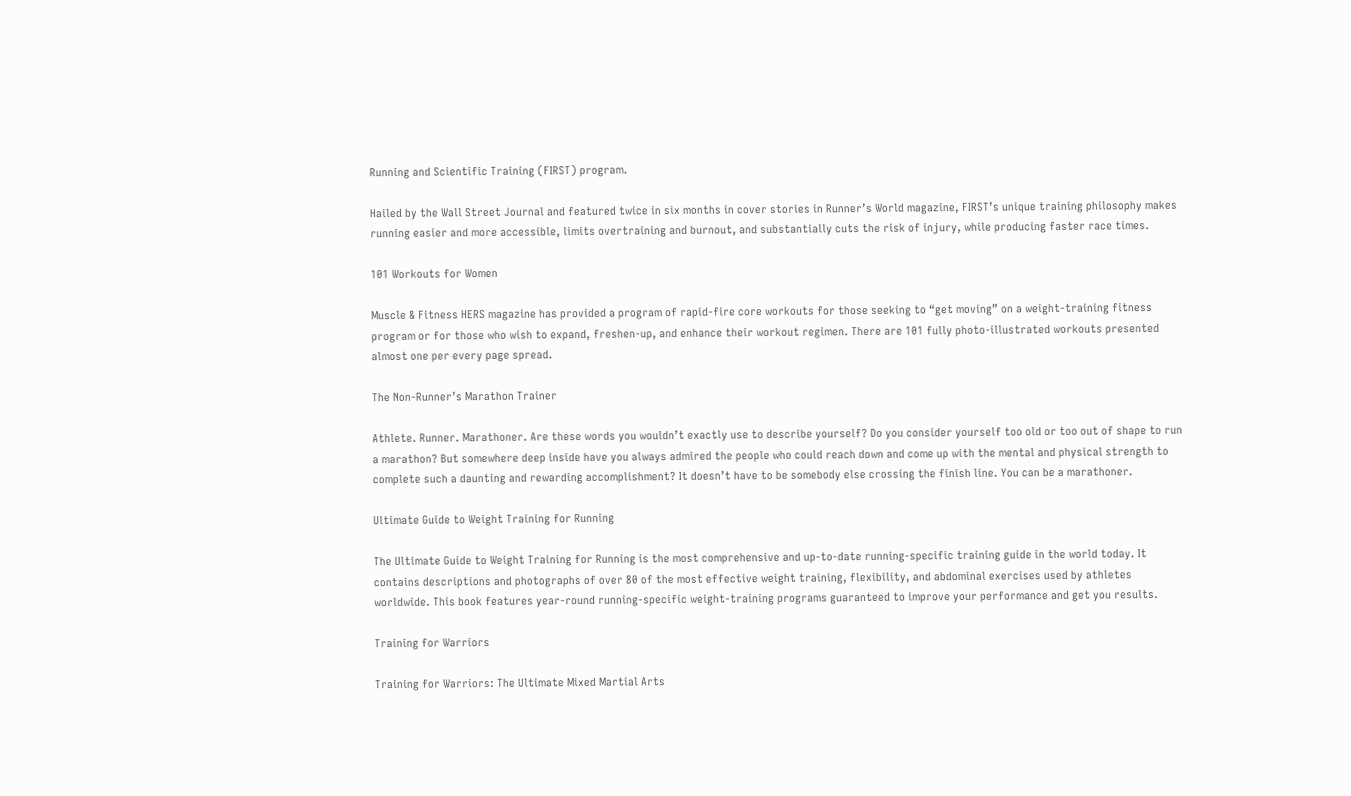Running and Scientific Training (FIRST) program.

Hailed by the Wall Street Journal and featured twice in six months in cover stories in Runner’s World magazine, FIRST’s unique training philosophy makes running easier and more accessible, limits overtraining and burnout, and substantially cuts the risk of injury, while producing faster race times.

101 Workouts for Women

Muscle & Fitness HERS magazine has provided a program of rapid-fire core workouts for those seeking to “get moving” on a weight-training fitness program or for those who wish to expand, freshen-up, and enhance their workout regimen. There are 101 fully photo-illustrated workouts presented almost one per every page spread.

The Non-Runner’s Marathon Trainer

Athlete. Runner. Marathoner. Are these words you wouldn’t exactly use to describe yourself? Do you consider yourself too old or too out of shape to run a marathon? But somewhere deep inside have you always admired the people who could reach down and come up with the mental and physical strength to complete such a daunting and rewarding accomplishment? It doesn’t have to be somebody else crossing the finish line. You can be a marathoner.

Ultimate Guide to Weight Training for Running

The Ultimate Guide to Weight Training for Running is the most comprehensive and up-to-date running-specific training guide in the world today. It contains descriptions and photographs of over 80 of the most effective weight training, flexibility, and abdominal exercises used by athletes worldwide. This book features year-round running-specific weight-training programs guaranteed to improve your performance and get you results.

Training for Warriors

Training for Warriors: The Ultimate Mixed Martial Arts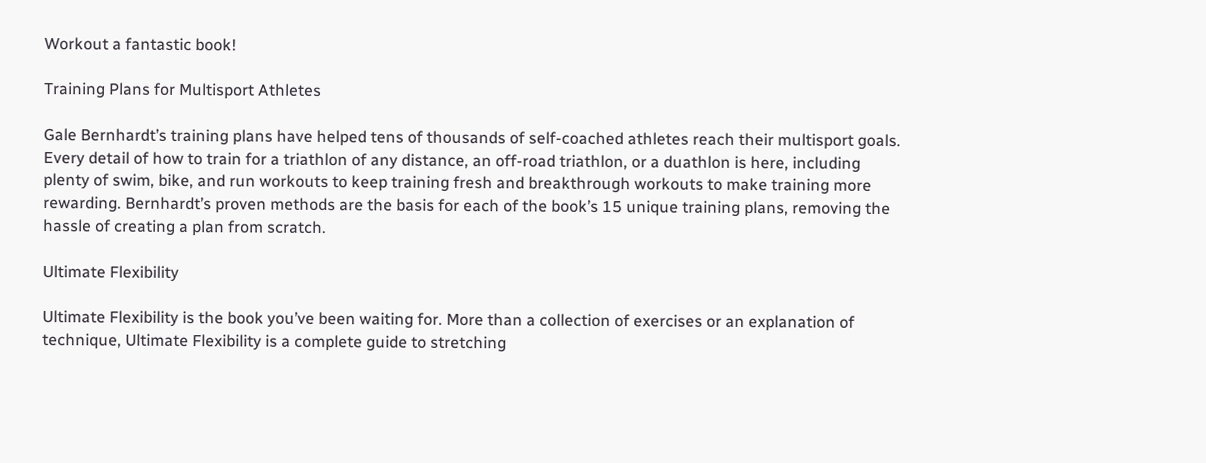Workout a fantastic book!

Training Plans for Multisport Athletes

Gale Bernhardt’s training plans have helped tens of thousands of self-coached athletes reach their multisport goals. Every detail of how to train for a triathlon of any distance, an off-road triathlon, or a duathlon is here, including plenty of swim, bike, and run workouts to keep training fresh and breakthrough workouts to make training more rewarding. Bernhardt’s proven methods are the basis for each of the book’s 15 unique training plans, removing the hassle of creating a plan from scratch.

Ultimate Flexibility

Ultimate Flexibility is the book you’ve been waiting for. More than a collection of exercises or an explanation of technique, Ultimate Flexibility is a complete guide to stretching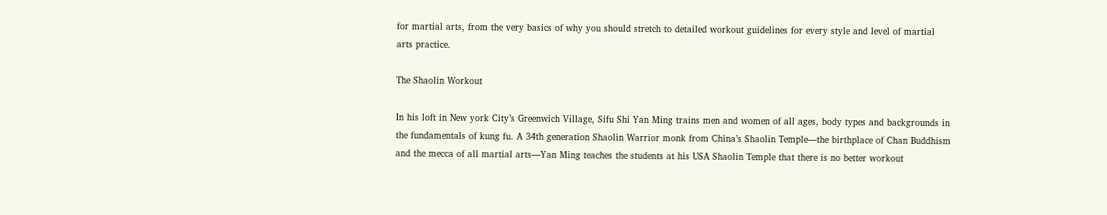for martial arts, from the very basics of why you should stretch to detailed workout guidelines for every style and level of martial arts practice.

The Shaolin Workout

In his loft in New york City’s Greenwich Village, Sifu Shi Yan Ming trains men and women of all ages, body types and backgrounds in the fundamentals of kung fu. A 34th generation Shaolin Warrior monk from China’s Shaolin Temple—the birthplace of Chan Buddhism and the mecca of all martial arts—Yan Ming teaches the students at his USA Shaolin Temple that there is no better workout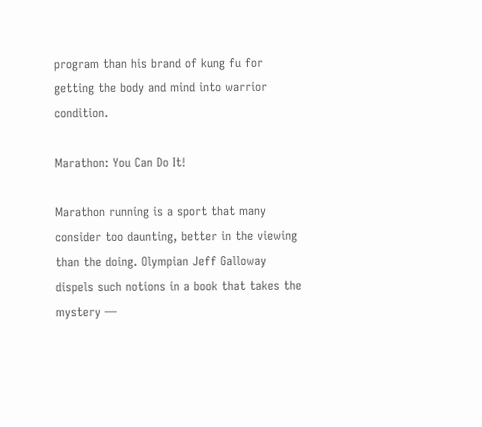program than his brand of kung fu for getting the body and mind into warrior condition.

Marathon: You Can Do It!

Marathon running is a sport that many consider too daunting, better in the viewing than the doing. Olympian Jeff Galloway dispels such notions in a book that takes the mystery —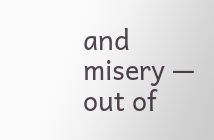and misery — out of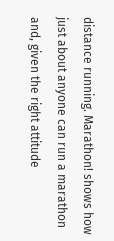distance running. Marathon! shows how just about anyone can run a marathon and, given the right attitude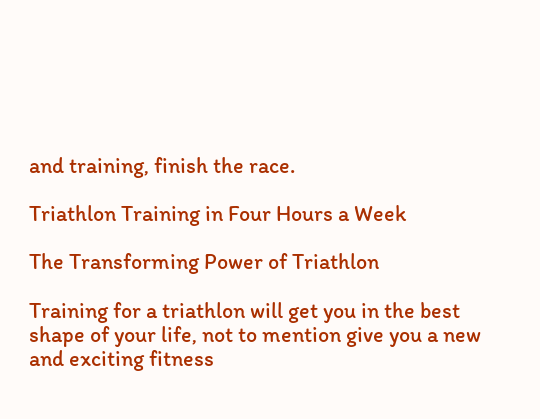and training, finish the race.

Triathlon Training in Four Hours a Week

The Transforming Power of Triathlon

Training for a triathlon will get you in the best shape of your life, not to mention give you a new and exciting fitness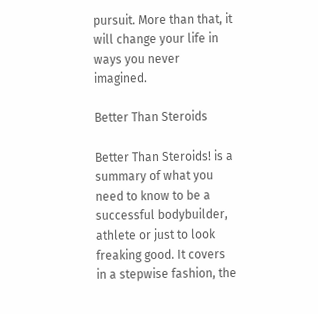pursuit. More than that, it will change your life in ways you never imagined.

Better Than Steroids

Better Than Steroids! is a summary of what you need to know to be a successful bodybuilder, athlete or just to look freaking good. It covers in a stepwise fashion, the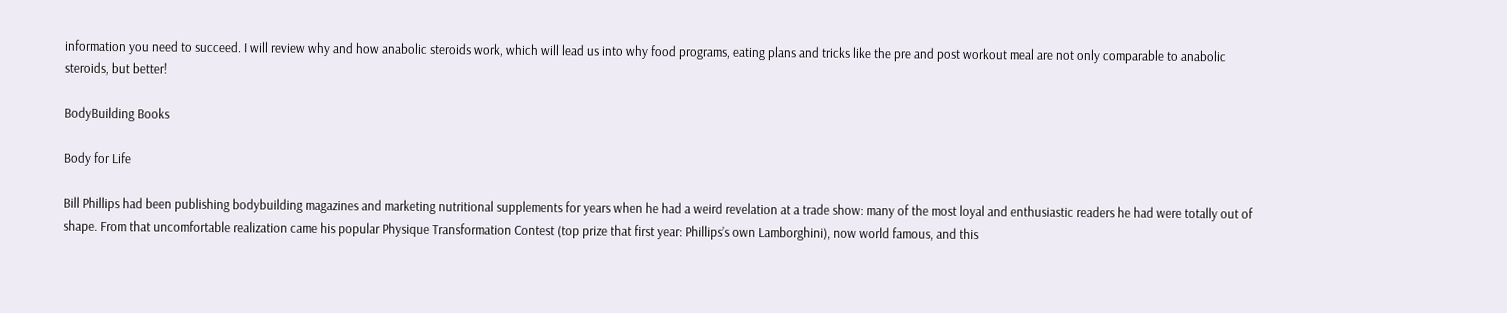information you need to succeed. I will review why and how anabolic steroids work, which will lead us into why food programs, eating plans and tricks like the pre and post workout meal are not only comparable to anabolic steroids, but better!

BodyBuilding Books

Body for Life

Bill Phillips had been publishing bodybuilding magazines and marketing nutritional supplements for years when he had a weird revelation at a trade show: many of the most loyal and enthusiastic readers he had were totally out of shape. From that uncomfortable realization came his popular Physique Transformation Contest (top prize that first year: Phillips’s own Lamborghini), now world famous, and this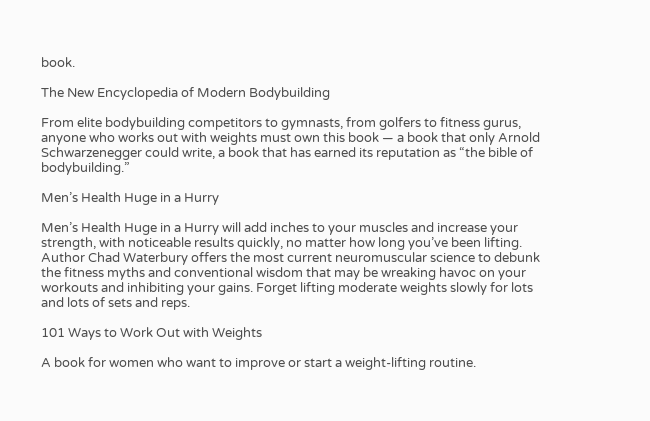book.

The New Encyclopedia of Modern Bodybuilding

From elite bodybuilding competitors to gymnasts, from golfers to fitness gurus, anyone who works out with weights must own this book — a book that only Arnold Schwarzenegger could write, a book that has earned its reputation as “the bible of bodybuilding.”

Men’s Health Huge in a Hurry

Men’s Health Huge in a Hurry will add inches to your muscles and increase your strength, with noticeable results quickly, no matter how long you’ve been lifting. Author Chad Waterbury offers the most current neuromuscular science to debunk the fitness myths and conventional wisdom that may be wreaking havoc on your workouts and inhibiting your gains. Forget lifting moderate weights slowly for lots and lots of sets and reps.

101 Ways to Work Out with Weights

A book for women who want to improve or start a weight-lifting routine.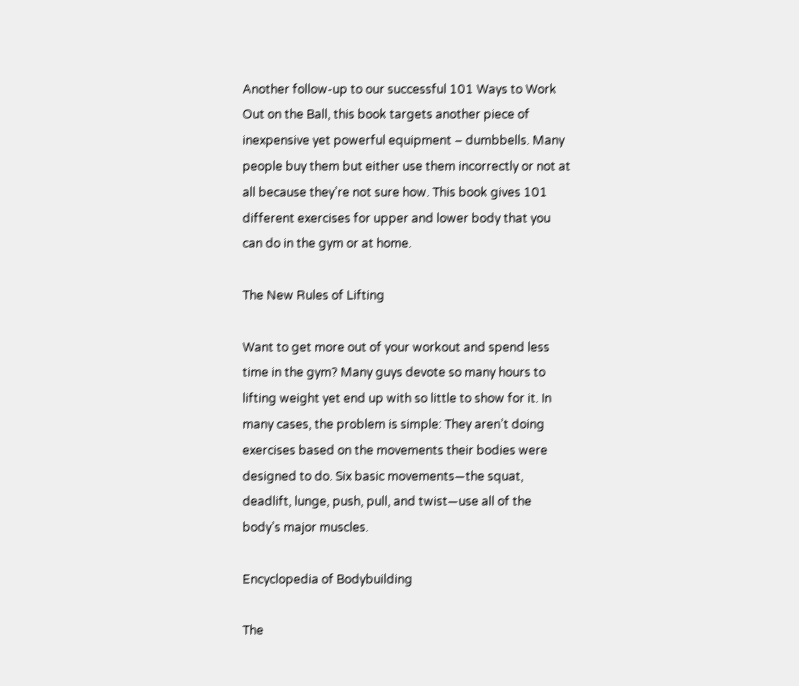Another follow-up to our successful 101 Ways to Work Out on the Ball, this book targets another piece of inexpensive yet powerful equipment – dumbbells. Many people buy them but either use them incorrectly or not at all because they’re not sure how. This book gives 101 different exercises for upper and lower body that you can do in the gym or at home.

The New Rules of Lifting

Want to get more out of your workout and spend less time in the gym? Many guys devote so many hours to lifting weight yet end up with so little to show for it. In many cases, the problem is simple: They aren’t doing exercises based on the movements their bodies were designed to do. Six basic movements—the squat, deadlift, lunge, push, pull, and twist—use all of the body’s major muscles.

Encyclopedia of Bodybuilding

The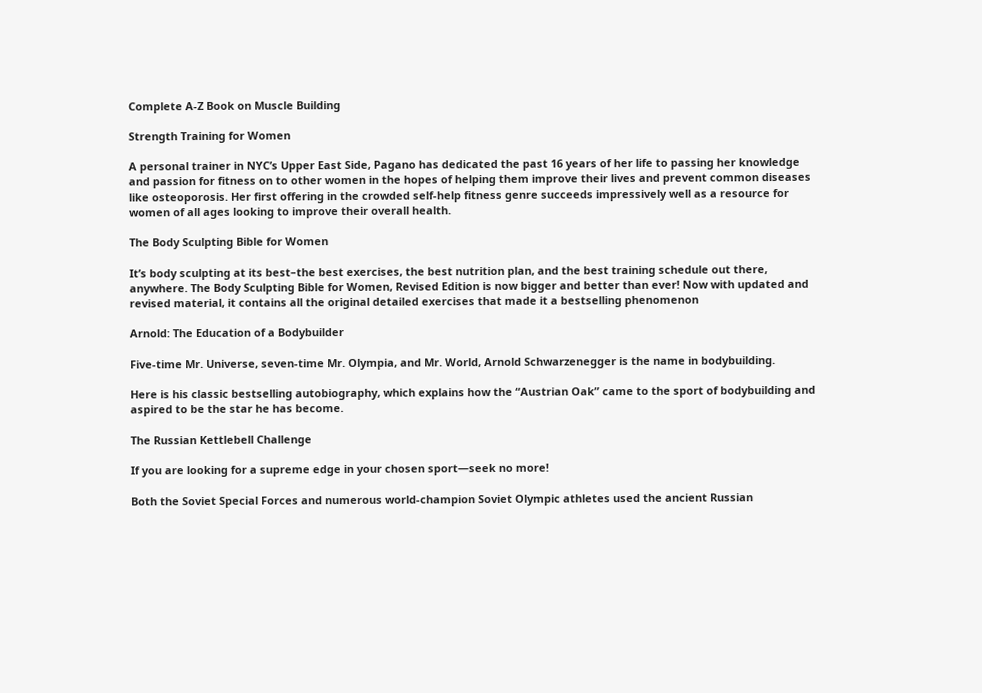Complete A-Z Book on Muscle Building

Strength Training for Women

A personal trainer in NYC’s Upper East Side, Pagano has dedicated the past 16 years of her life to passing her knowledge and passion for fitness on to other women in the hopes of helping them improve their lives and prevent common diseases like osteoporosis. Her first offering in the crowded self-help fitness genre succeeds impressively well as a resource for women of all ages looking to improve their overall health.

The Body Sculpting Bible for Women

It’s body sculpting at its best–the best exercises, the best nutrition plan, and the best training schedule out there, anywhere. The Body Sculpting Bible for Women, Revised Edition is now bigger and better than ever! Now with updated and revised material, it contains all the original detailed exercises that made it a bestselling phenomenon

Arnold: The Education of a Bodybuilder

Five-time Mr. Universe, seven-time Mr. Olympia, and Mr. World, Arnold Schwarzenegger is the name in bodybuilding.

Here is his classic bestselling autobiography, which explains how the “Austrian Oak” came to the sport of bodybuilding and aspired to be the star he has become.

The Russian Kettlebell Challenge

If you are looking for a supreme edge in your chosen sport—seek no more!

Both the Soviet Special Forces and numerous world-champion Soviet Olympic athletes used the ancient Russian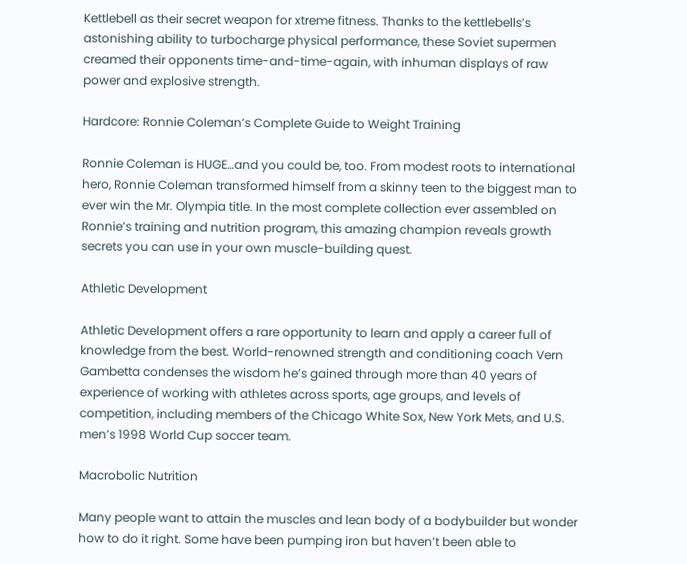Kettlebell as their secret weapon for xtreme fitness. Thanks to the kettlebells’s astonishing ability to turbocharge physical performance, these Soviet supermen creamed their opponents time-and-time-again, with inhuman displays of raw power and explosive strength.

Hardcore: Ronnie Coleman’s Complete Guide to Weight Training

Ronnie Coleman is HUGE…and you could be, too. From modest roots to international hero, Ronnie Coleman transformed himself from a skinny teen to the biggest man to ever win the Mr. Olympia title. In the most complete collection ever assembled on Ronnie’s training and nutrition program, this amazing champion reveals growth secrets you can use in your own muscle-building quest.

Athletic Development

Athletic Development offers a rare opportunity to learn and apply a career full of knowledge from the best. World-renowned strength and conditioning coach Vern Gambetta condenses the wisdom he’s gained through more than 40 years of experience of working with athletes across sports, age groups, and levels of competition, including members of the Chicago White Sox, New York Mets, and U.S. men’s 1998 World Cup soccer team.

Macrobolic Nutrition

Many people want to attain the muscles and lean body of a bodybuilder but wonder how to do it right. Some have been pumping iron but haven’t been able to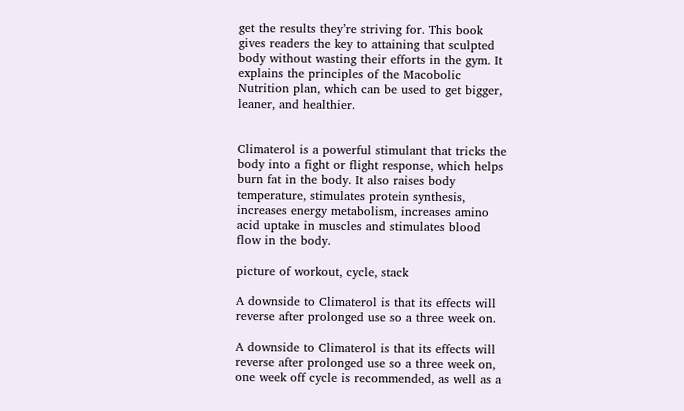get the results they’re striving for. This book gives readers the key to attaining that sculpted body without wasting their efforts in the gym. It explains the principles of the Macobolic Nutrition plan, which can be used to get bigger, leaner, and healthier.


Climaterol is a powerful stimulant that tricks the body into a fight or flight response, which helps burn fat in the body. It also raises body temperature, stimulates protein synthesis, increases energy metabolism, increases amino acid uptake in muscles and stimulates blood flow in the body.

picture of workout, cycle, stack

A downside to Climaterol is that its effects will reverse after prolonged use so a three week on.

A downside to Climaterol is that its effects will reverse after prolonged use so a three week on, one week off cycle is recommended, as well as a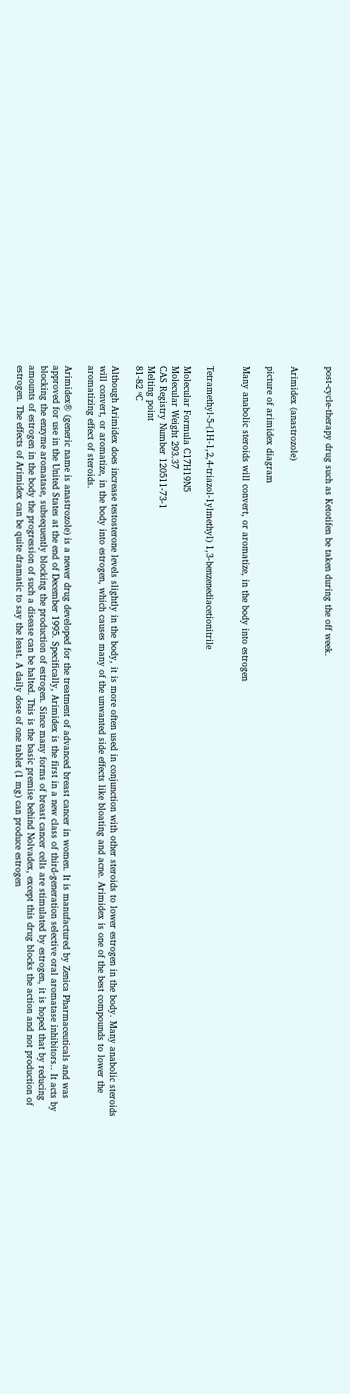post-cycle-therapy drug such as Ketotifen be taken during the off week.


Arimidex (anastrozole)

picture of arimidex diagram

Many anabolic steroids will convert, or aromatize, in the body into estrogen


Tetramethyl-5-(1H-1,2,4-triazol-1ylmethyl) 1,3-benzenediacetionitrile

Molecular Formula C17H19N5
Molecular Weight 293.37
CAS Registry Number 120511-73-1
Melting point
81-82 ºC

Although Arimidex does increase testosterone levels slightly in the body, it is more often used in conjunction with other steroids to lower estrogen in the body. Many anabolic steroids will convert, or aromatize, in the body into estrogen, which causes many of the unwanted side effects like bloating and acne. Arimidex is one of the best compounds to lower the aromatizing effect of steroids.

Arimidex® (generic name is anastrozole) is a newer drug developed for the treatment of advanced breast cancer in women. It is manufactured by Zenica Pharmaceuticals and was approved for use in the United States at the end of December 1995. Specifically, Arimidex is the first in a new class of third-generation selective oral aromatase inhibitors.. It acts by blocking the enzyme aromatase, subsequently blocking the production of estrogen. Since many forms of breast cancer cells are stimulated by estrogen, it is hoped that by reducing amounts of estrogen in the body the progression of such a disease can be halted. This is the basic premise behind Nolvadex, except this drug blocks the action and not production of estrogen. The effects of Arimidex can be quite dramatic to say the least. A daily dose of one tablet (1 mg) can produce estrogen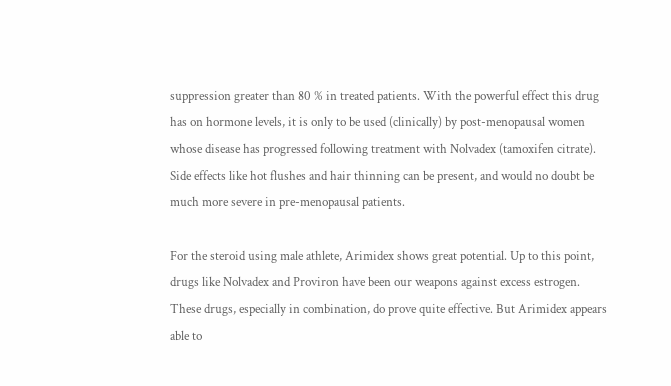suppression greater than 80 % in treated patients. With the powerful effect this drug has on hormone levels, it is only to be used (clinically) by post-menopausal women whose disease has progressed following treatment with Nolvadex (tamoxifen citrate). Side effects like hot flushes and hair thinning can be present, and would no doubt be much more severe in pre-menopausal patients.

For the steroid using male athlete, Arimidex shows great potential. Up to this point, drugs like Nolvadex and Proviron have been our weapons against excess estrogen. These drugs, especially in combination, do prove quite effective. But Arimidex appears able to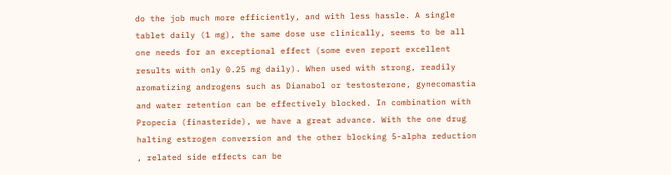do the job much more efficiently, and with less hassle. A single tablet daily (1 mg), the same dose use clinically, seems to be all one needs for an exceptional effect (some even report excellent results with only 0.25 mg daily). When used with strong, readily aromatizing androgens such as Dianabol or testosterone, gynecomastia and water retention can be effectively blocked. In combination with Propecia (finasteride), we have a great advance. With the one drug halting estrogen conversion and the other blocking 5-alpha reduction , related side effects can be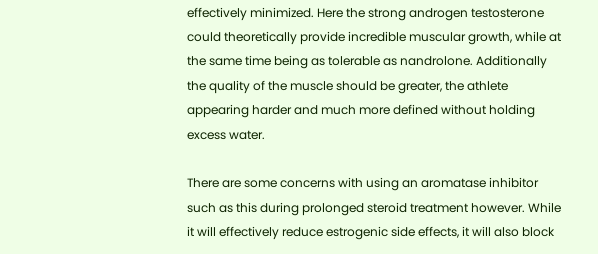effectively minimized. Here the strong androgen testosterone could theoretically provide incredible muscular growth, while at the same time being as tolerable as nandrolone. Additionally the quality of the muscle should be greater, the athlete appearing harder and much more defined without holding excess water.

There are some concerns with using an aromatase inhibitor such as this during prolonged steroid treatment however. While it will effectively reduce estrogenic side effects, it will also block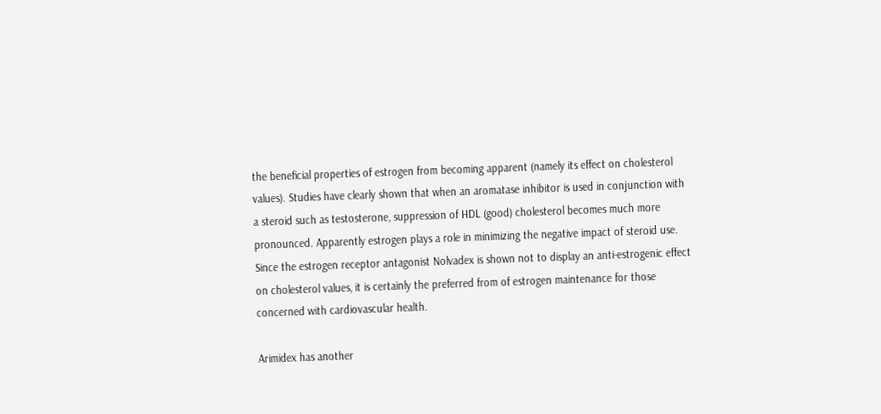the beneficial properties of estrogen from becoming apparent (namely its effect on cholesterol values). Studies have clearly shown that when an aromatase inhibitor is used in conjunction with a steroid such as testosterone, suppression of HDL (good) cholesterol becomes much more pronounced. Apparently estrogen plays a role in minimizing the negative impact of steroid use. Since the estrogen receptor antagonist Nolvadex is shown not to display an anti-estrogenic effect on cholesterol values, it is certainly the preferred from of estrogen maintenance for those concerned with cardiovascular health.

Arimidex has another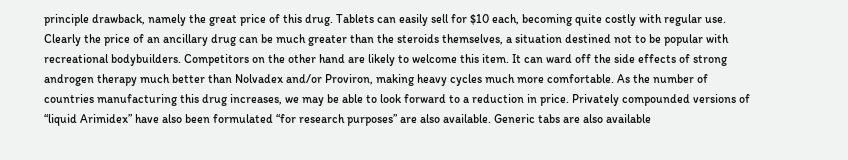principle drawback, namely the great price of this drug. Tablets can easily sell for $10 each, becoming quite costly with regular use. Clearly the price of an ancillary drug can be much greater than the steroids themselves, a situation destined not to be popular with recreational bodybuilders. Competitors on the other hand are likely to welcome this item. It can ward off the side effects of strong androgen therapy much better than Nolvadex and/or Proviron, making heavy cycles much more comfortable. As the number of countries manufacturing this drug increases, we may be able to look forward to a reduction in price. Privately compounded versions of “liquid Arimidex” have also been formulated “for research purposes” are also available. Generic tabs are also available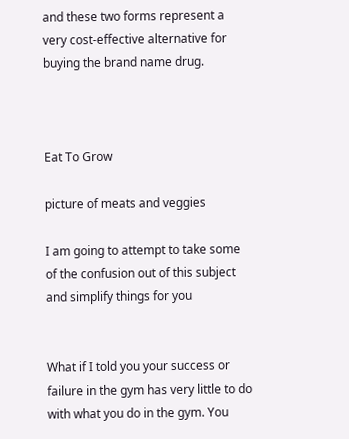and these two forms represent a very cost-effective alternative for buying the brand name drug.



Eat To Grow

picture of meats and veggies

I am going to attempt to take some of the confusion out of this subject and simplify things for you


What if I told you your success or failure in the gym has very little to do with what you do in the gym. You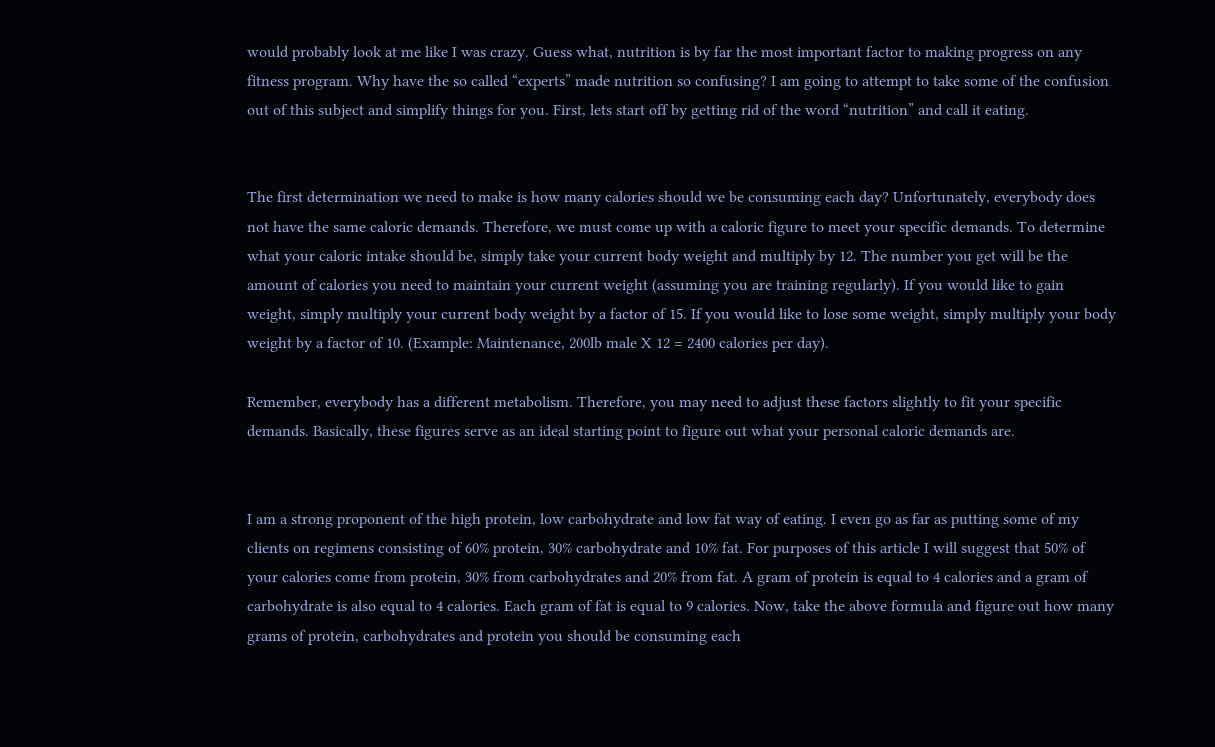would probably look at me like I was crazy. Guess what, nutrition is by far the most important factor to making progress on any fitness program. Why have the so called “experts” made nutrition so confusing? I am going to attempt to take some of the confusion out of this subject and simplify things for you. First, lets start off by getting rid of the word “nutrition” and call it eating.


The first determination we need to make is how many calories should we be consuming each day? Unfortunately, everybody does not have the same caloric demands. Therefore, we must come up with a caloric figure to meet your specific demands. To determine what your caloric intake should be, simply take your current body weight and multiply by 12. The number you get will be the amount of calories you need to maintain your current weight (assuming you are training regularly). If you would like to gain weight, simply multiply your current body weight by a factor of 15. If you would like to lose some weight, simply multiply your body weight by a factor of 10. (Example: Maintenance, 200lb male X 12 = 2400 calories per day).

Remember, everybody has a different metabolism. Therefore, you may need to adjust these factors slightly to fit your specific demands. Basically, these figures serve as an ideal starting point to figure out what your personal caloric demands are.


I am a strong proponent of the high protein, low carbohydrate and low fat way of eating. I even go as far as putting some of my clients on regimens consisting of 60% protein, 30% carbohydrate and 10% fat. For purposes of this article I will suggest that 50% of your calories come from protein, 30% from carbohydrates and 20% from fat. A gram of protein is equal to 4 calories and a gram of carbohydrate is also equal to 4 calories. Each gram of fat is equal to 9 calories. Now, take the above formula and figure out how many grams of protein, carbohydrates and protein you should be consuming each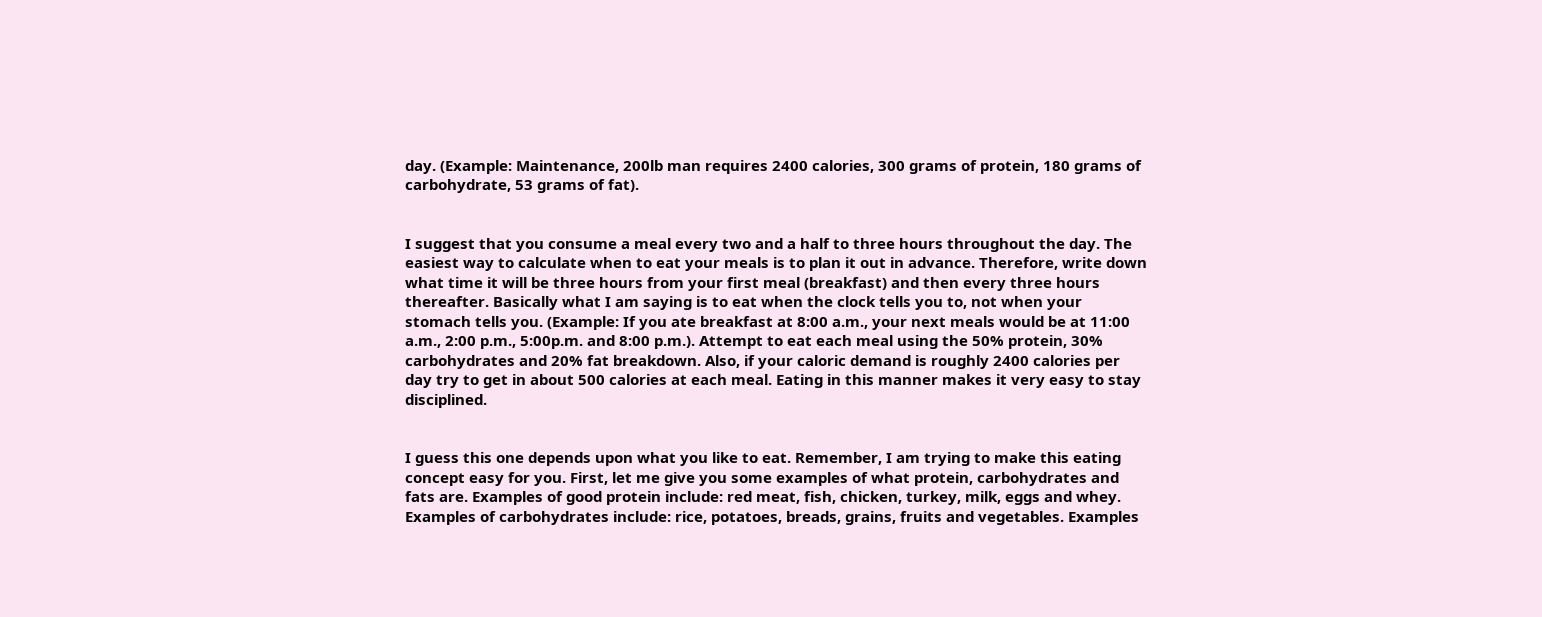day. (Example: Maintenance, 200lb man requires 2400 calories, 300 grams of protein, 180 grams of carbohydrate, 53 grams of fat).


I suggest that you consume a meal every two and a half to three hours throughout the day. The easiest way to calculate when to eat your meals is to plan it out in advance. Therefore, write down what time it will be three hours from your first meal (breakfast) and then every three hours thereafter. Basically what I am saying is to eat when the clock tells you to, not when your stomach tells you. (Example: If you ate breakfast at 8:00 a.m., your next meals would be at 11:00 a.m., 2:00 p.m., 5:00p.m. and 8:00 p.m.). Attempt to eat each meal using the 50% protein, 30% carbohydrates and 20% fat breakdown. Also, if your caloric demand is roughly 2400 calories per day try to get in about 500 calories at each meal. Eating in this manner makes it very easy to stay disciplined.


I guess this one depends upon what you like to eat. Remember, I am trying to make this eating concept easy for you. First, let me give you some examples of what protein, carbohydrates and fats are. Examples of good protein include: red meat, fish, chicken, turkey, milk, eggs and whey. Examples of carbohydrates include: rice, potatoes, breads, grains, fruits and vegetables. Examples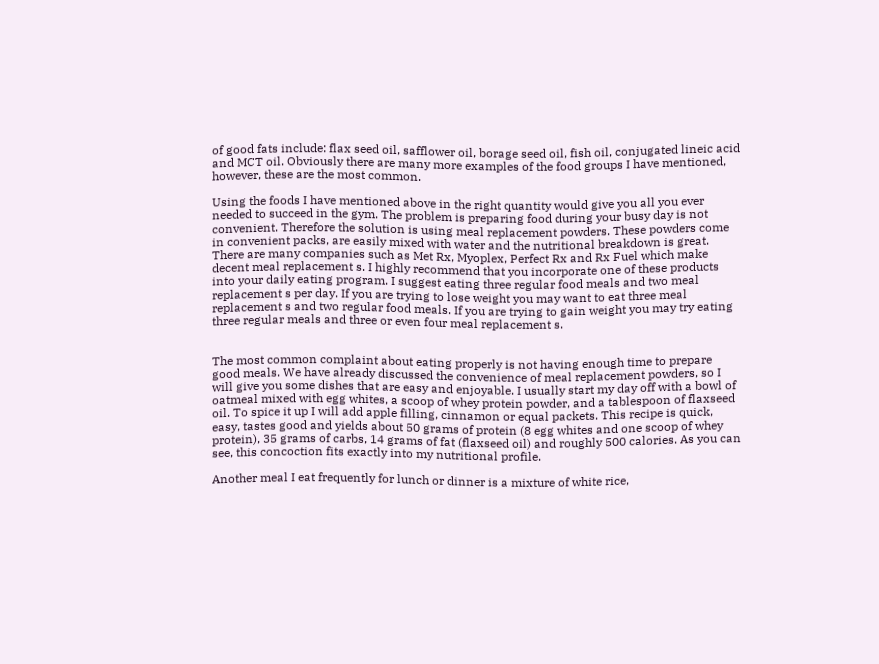of good fats include: flax seed oil, safflower oil, borage seed oil, fish oil, conjugated lineic acid and MCT oil. Obviously there are many more examples of the food groups I have mentioned, however, these are the most common.

Using the foods I have mentioned above in the right quantity would give you all you ever needed to succeed in the gym. The problem is preparing food during your busy day is not convenient. Therefore the solution is using meal replacement powders. These powders come in convenient packs, are easily mixed with water and the nutritional breakdown is great. There are many companies such as Met Rx, Myoplex, Perfect Rx and Rx Fuel which make decent meal replacement s. I highly recommend that you incorporate one of these products into your daily eating program. I suggest eating three regular food meals and two meal replacement s per day. If you are trying to lose weight you may want to eat three meal replacement s and two regular food meals. If you are trying to gain weight you may try eating three regular meals and three or even four meal replacement s.


The most common complaint about eating properly is not having enough time to prepare good meals. We have already discussed the convenience of meal replacement powders, so I will give you some dishes that are easy and enjoyable. I usually start my day off with a bowl of oatmeal mixed with egg whites, a scoop of whey protein powder, and a tablespoon of flaxseed oil. To spice it up I will add apple filling, cinnamon or equal packets. This recipe is quick, easy, tastes good and yields about 50 grams of protein (8 egg whites and one scoop of whey protein), 35 grams of carbs, 14 grams of fat (flaxseed oil) and roughly 500 calories. As you can see, this concoction fits exactly into my nutritional profile.

Another meal I eat frequently for lunch or dinner is a mixture of white rice,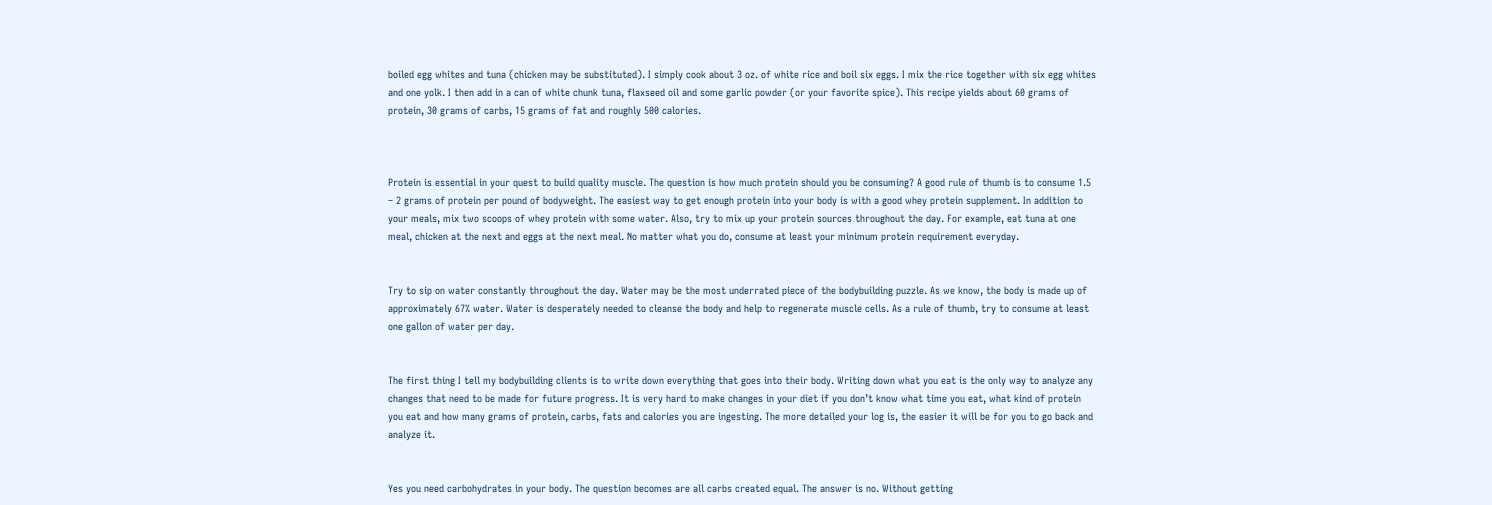boiled egg whites and tuna (chicken may be substituted). I simply cook about 3 oz. of white rice and boil six eggs. I mix the rice together with six egg whites and one yolk. I then add in a can of white chunk tuna, flaxseed oil and some garlic powder (or your favorite spice). This recipe yields about 60 grams of protein, 30 grams of carbs, 15 grams of fat and roughly 500 calories.



Protein is essential in your quest to build quality muscle. The question is how much protein should you be consuming? A good rule of thumb is to consume 1.5 – 2 grams of protein per pound of bodyweight. The easiest way to get enough protein into your body is with a good whey protein supplement. In addition to your meals, mix two scoops of whey protein with some water. Also, try to mix up your protein sources throughout the day. For example, eat tuna at one meal, chicken at the next and eggs at the next meal. No matter what you do, consume at least your minimum protein requirement everyday.


Try to sip on water constantly throughout the day. Water may be the most underrated piece of the bodybuilding puzzle. As we know, the body is made up of approximately 67% water. Water is desperately needed to cleanse the body and help to regenerate muscle cells. As a rule of thumb, try to consume at least one gallon of water per day.


The first thing I tell my bodybuilding clients is to write down everything that goes into their body. Writing down what you eat is the only way to analyze any changes that need to be made for future progress. It is very hard to make changes in your diet if you don’t know what time you eat, what kind of protein you eat and how many grams of protein, carbs, fats and calories you are ingesting. The more detailed your log is, the easier it will be for you to go back and analyze it.


Yes you need carbohydrates in your body. The question becomes are all carbs created equal. The answer is no. Without getting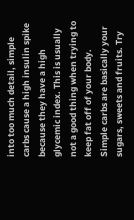into too much detail, simple carbs cause a high insulin spike because they have a high glycemic index. This is usually not a good thing when trying to keep fat off of your body. Simple carbs are basically your sugars, sweets and fruits. Try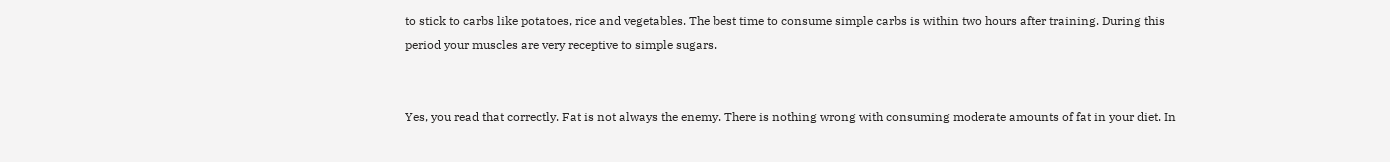to stick to carbs like potatoes, rice and vegetables. The best time to consume simple carbs is within two hours after training. During this period your muscles are very receptive to simple sugars.


Yes, you read that correctly. Fat is not always the enemy. There is nothing wrong with consuming moderate amounts of fat in your diet. In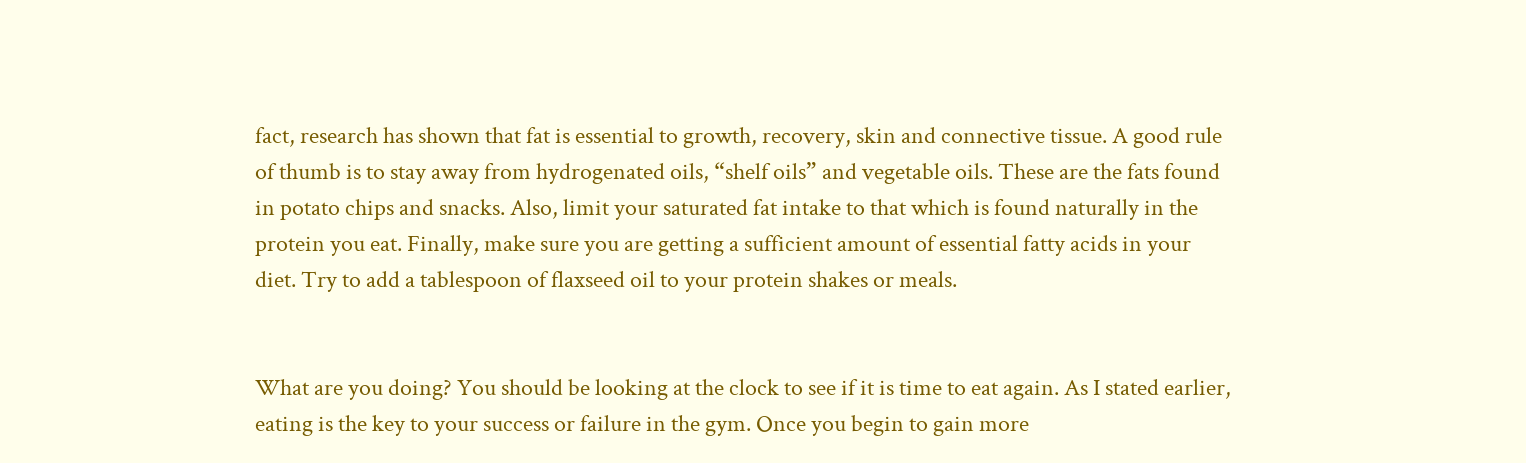fact, research has shown that fat is essential to growth, recovery, skin and connective tissue. A good rule of thumb is to stay away from hydrogenated oils, “shelf oils” and vegetable oils. These are the fats found in potato chips and snacks. Also, limit your saturated fat intake to that which is found naturally in the protein you eat. Finally, make sure you are getting a sufficient amount of essential fatty acids in your diet. Try to add a tablespoon of flaxseed oil to your protein shakes or meals.


What are you doing? You should be looking at the clock to see if it is time to eat again. As I stated earlier, eating is the key to your success or failure in the gym. Once you begin to gain more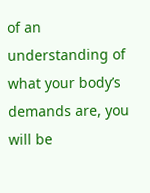of an understanding of what your body’s demands are, you will be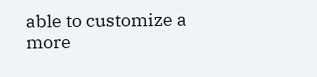able to customize a more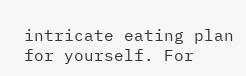intricate eating plan for yourself. For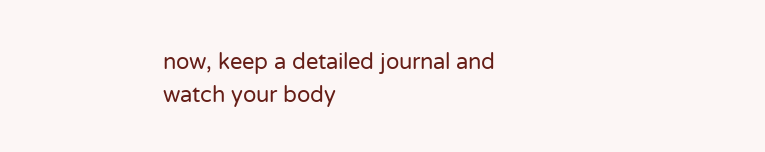now, keep a detailed journal and watch your body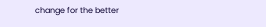change for the better